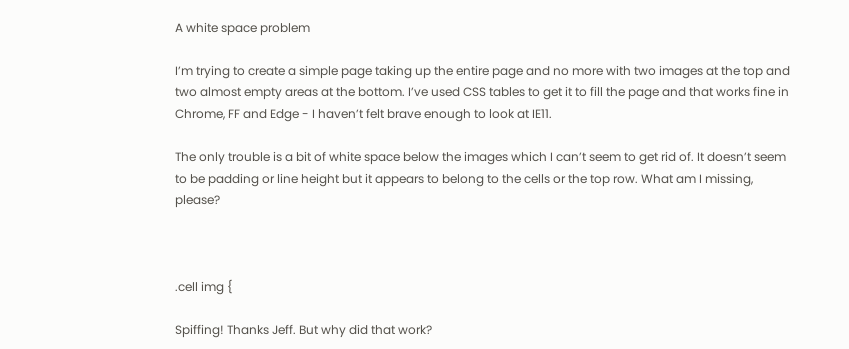A white space problem

I’m trying to create a simple page taking up the entire page and no more with two images at the top and two almost empty areas at the bottom. I’ve used CSS tables to get it to fill the page and that works fine in Chrome, FF and Edge - I haven’t felt brave enough to look at IE11.

The only trouble is a bit of white space below the images which I can’t seem to get rid of. It doesn’t seem to be padding or line height but it appears to belong to the cells or the top row. What am I missing, please?



.cell img {

Spiffing! Thanks Jeff. But why did that work?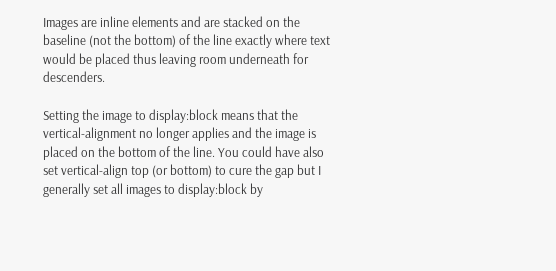Images are inline elements and are stacked on the baseline (not the bottom) of the line exactly where text would be placed thus leaving room underneath for descenders.

Setting the image to display:block means that the vertical-alignment no longer applies and the image is placed on the bottom of the line. You could have also set vertical-align top (or bottom) to cure the gap but I generally set all images to display:block by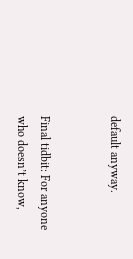default anyway.


Final tidbit: For anyone who doesn’t know,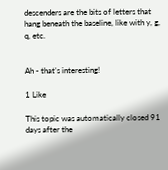descenders are the bits of letters that hang beneath the baseline, like with y, g, q, etc.


Ah - that’s interesting!

1 Like

This topic was automatically closed 91 days after the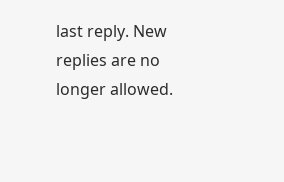last reply. New replies are no longer allowed.